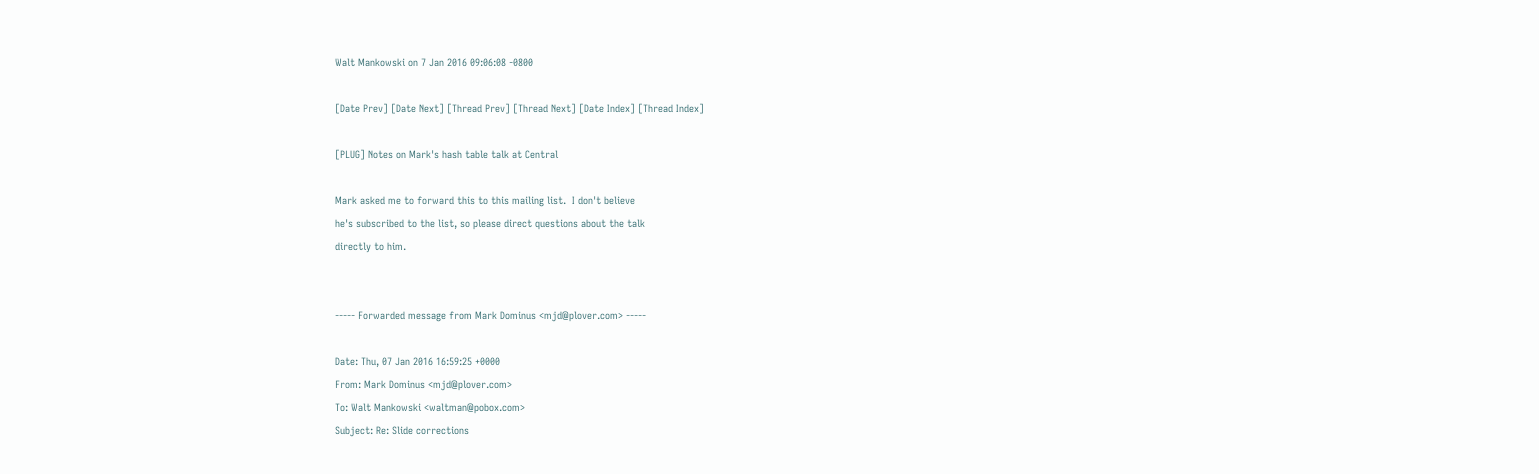Walt Mankowski on 7 Jan 2016 09:06:08 -0800

[Date Prev] [Date Next] [Thread Prev] [Thread Next] [Date Index] [Thread Index]

[PLUG] Notes on Mark's hash table talk at Central

Mark asked me to forward this to this mailing list.  I don't believe
he's subscribed to the list, so please direct questions about the talk
directly to him.


----- Forwarded message from Mark Dominus <mjd@plover.com> -----

Date: Thu, 07 Jan 2016 16:59:25 +0000
From: Mark Dominus <mjd@plover.com>
To: Walt Mankowski <waltman@pobox.com>
Subject: Re: Slide corrections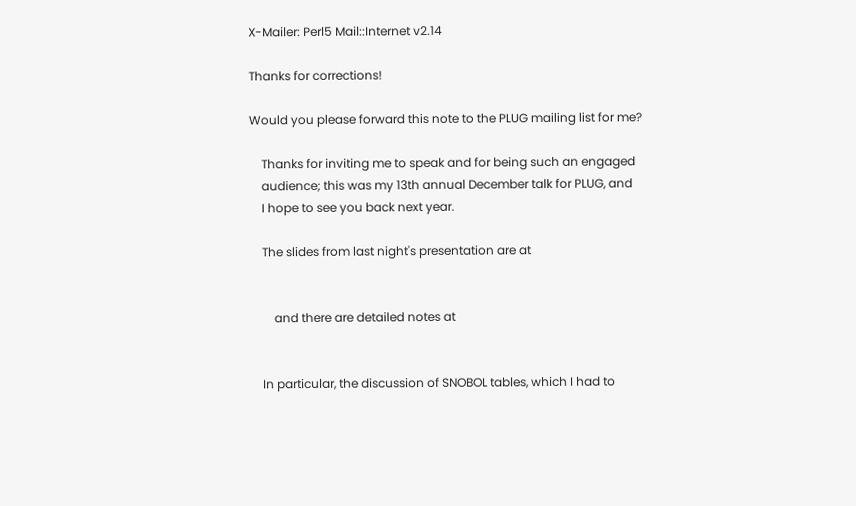X-Mailer: Perl5 Mail::Internet v2.14

Thanks for corrections!

Would you please forward this note to the PLUG mailing list for me?

    Thanks for inviting me to speak and for being such an engaged
    audience; this was my 13th annual December talk for PLUG, and
    I hope to see you back next year.

    The slides from last night's presentation are at


        and there are detailed notes at


    In particular, the discussion of SNOBOL tables, which I had to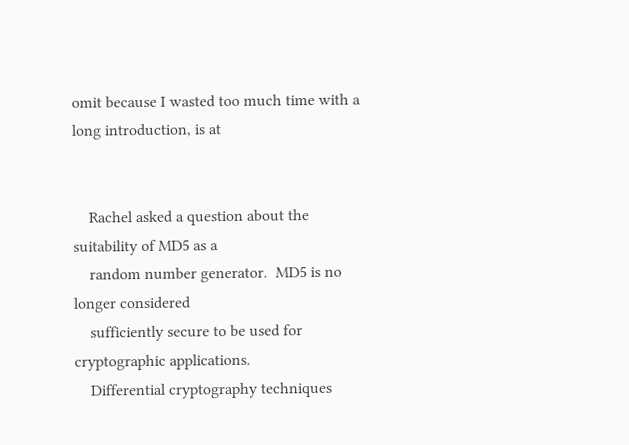omit because I wasted too much time with a long introduction, is at


    Rachel asked a question about the suitability of MD5 as a
    random number generator.  MD5 is no longer considered
    sufficiently secure to be used for cryptographic applications.
    Differential cryptography techniques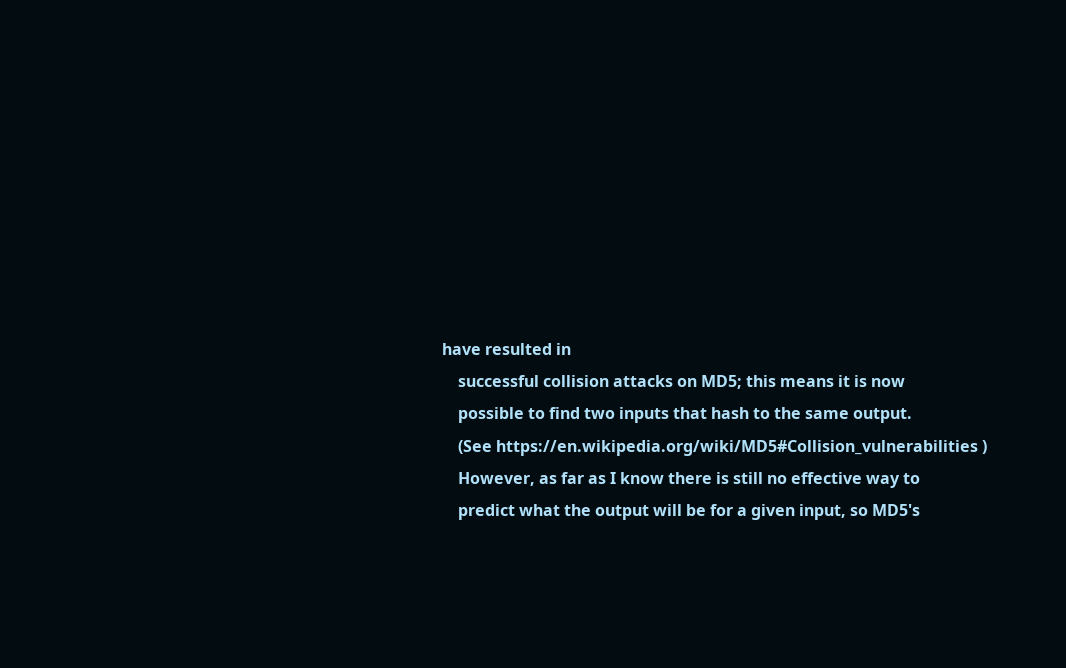have resulted in
    successful collision attacks on MD5; this means it is now
    possible to find two inputs that hash to the same output.
    (See https://en.wikipedia.org/wiki/MD5#Collision_vulnerabilities )
    However, as far as I know there is still no effective way to
    predict what the output will be for a given input, so MD5's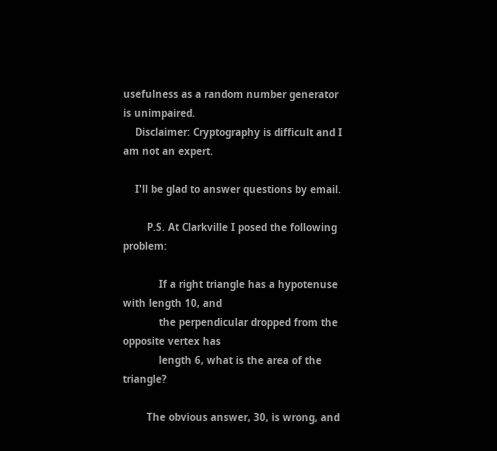usefulness as a random number generator is unimpaired.
    Disclaimer: Cryptography is difficult and I am not an expert.

    I'll be glad to answer questions by email.

        P.S. At Clarkville I posed the following problem:

            If a right triangle has a hypotenuse with length 10, and
            the perpendicular dropped from the opposite vertex has
            length 6, what is the area of the triangle?

        The obvious answer, 30, is wrong, and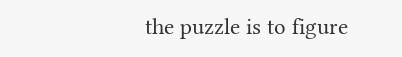the puzzle is to figure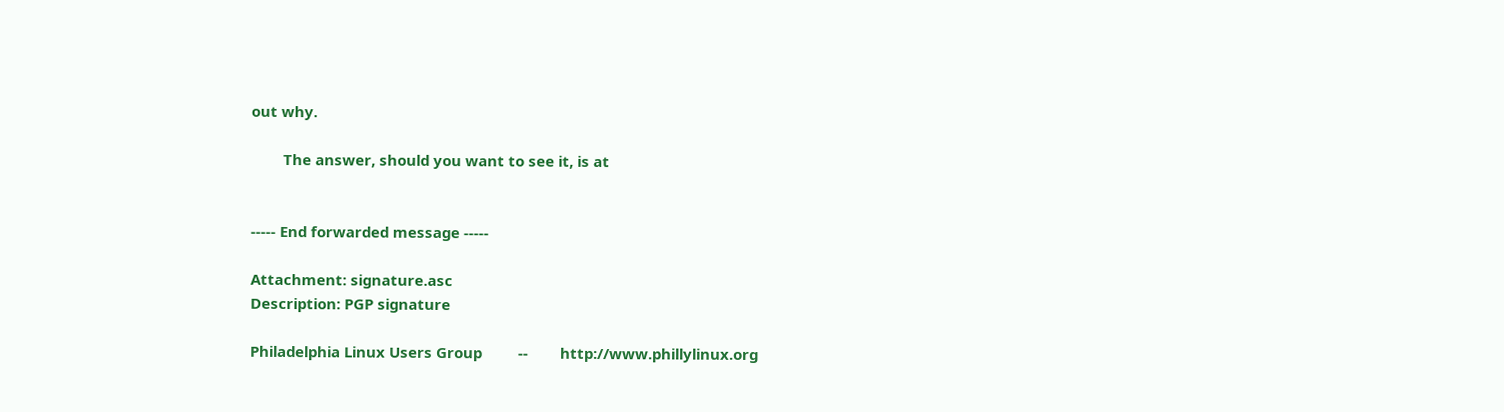out why.

        The answer, should you want to see it, is at


----- End forwarded message -----

Attachment: signature.asc
Description: PGP signature

Philadelphia Linux Users Group         --        http://www.phillylinux.org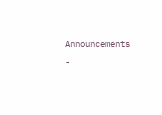Announcements -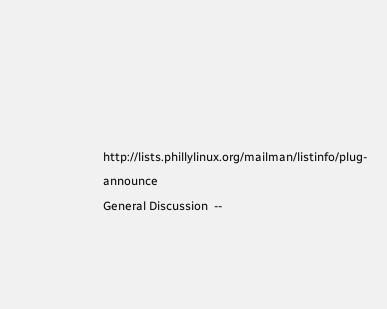http://lists.phillylinux.org/mailman/listinfo/plug-announce
General Discussion  --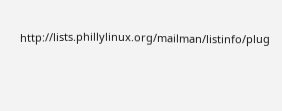http://lists.phillylinux.org/mailman/listinfo/plug